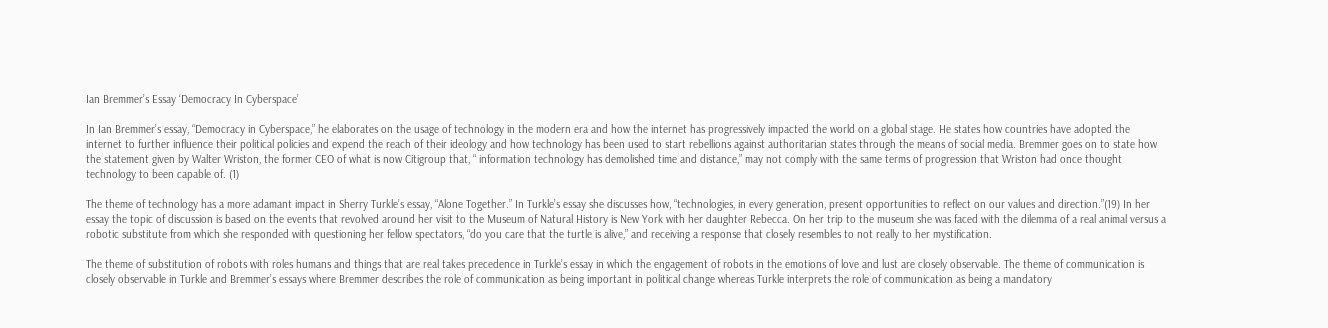Ian Bremmer’s Essay ‘Democracy In Cyberspace’

In Ian Bremmer’s essay, “Democracy in Cyberspace,” he elaborates on the usage of technology in the modern era and how the internet has progressively impacted the world on a global stage. He states how countries have adopted the internet to further influence their political policies and expend the reach of their ideology and how technology has been used to start rebellions against authoritarian states through the means of social media. Bremmer goes on to state how the statement given by Walter Wriston, the former CEO of what is now Citigroup that, “ information technology has demolished time and distance,” may not comply with the same terms of progression that Wriston had once thought technology to been capable of. (1)

The theme of technology has a more adamant impact in Sherry Turkle’s essay, “Alone Together.” In Turkle’s essay she discusses how, “technologies, in every generation, present opportunities to reflect on our values and direction.”(19) In her essay the topic of discussion is based on the events that revolved around her visit to the Museum of Natural History is New York with her daughter Rebecca. On her trip to the museum she was faced with the dilemma of a real animal versus a robotic substitute from which she responded with questioning her fellow spectators, “do you care that the turtle is alive,” and receiving a response that closely resembles to not really to her mystification.

The theme of substitution of robots with roles humans and things that are real takes precedence in Turkle’s essay in which the engagement of robots in the emotions of love and lust are closely observable. The theme of communication is closely observable in Turkle and Bremmer’s essays where Bremmer describes the role of communication as being important in political change whereas Turkle interprets the role of communication as being a mandatory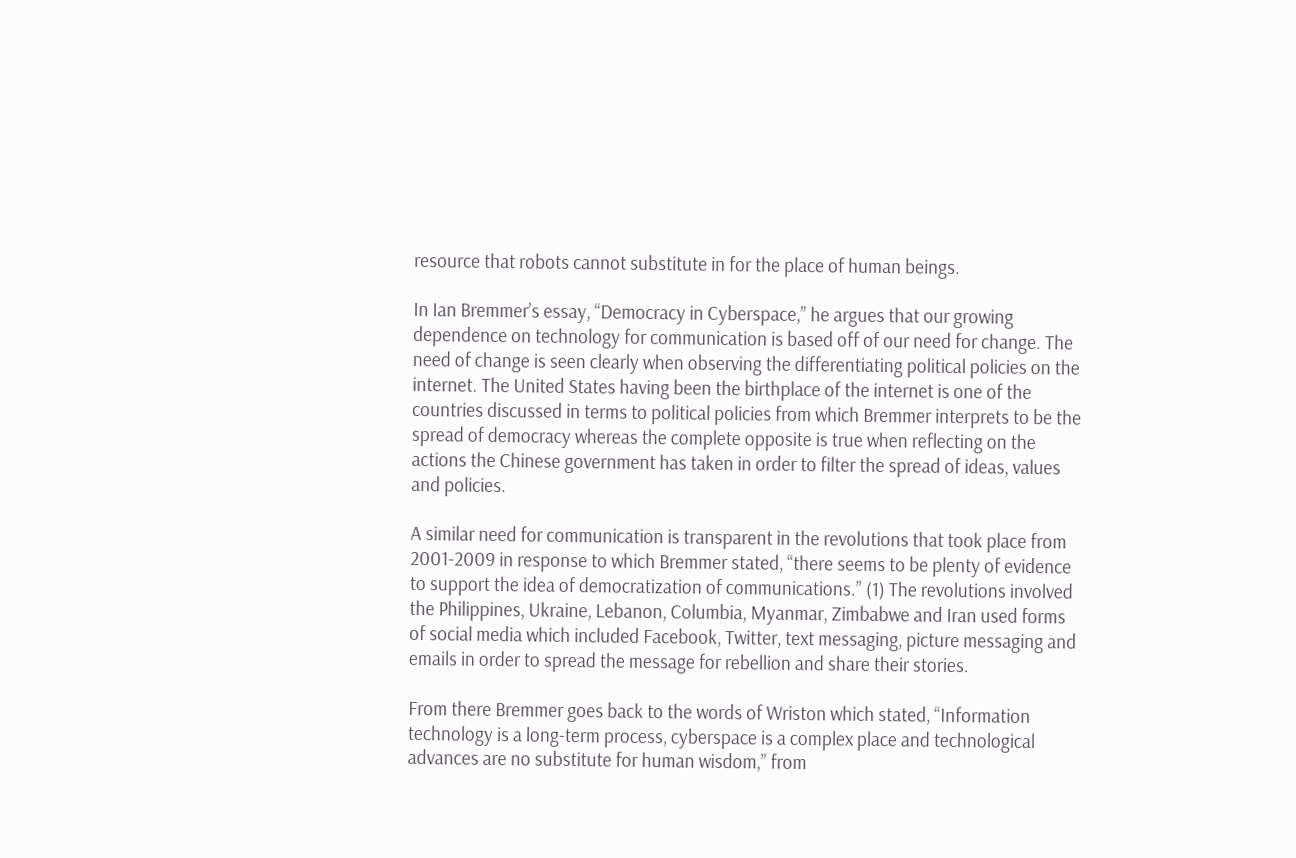resource that robots cannot substitute in for the place of human beings.

In Ian Bremmer’s essay, “Democracy in Cyberspace,” he argues that our growing dependence on technology for communication is based off of our need for change. The need of change is seen clearly when observing the differentiating political policies on the internet. The United States having been the birthplace of the internet is one of the countries discussed in terms to political policies from which Bremmer interprets to be the spread of democracy whereas the complete opposite is true when reflecting on the actions the Chinese government has taken in order to filter the spread of ideas, values and policies.

A similar need for communication is transparent in the revolutions that took place from 2001-2009 in response to which Bremmer stated, “there seems to be plenty of evidence to support the idea of democratization of communications.” (1) The revolutions involved the Philippines, Ukraine, Lebanon, Columbia, Myanmar, Zimbabwe and Iran used forms of social media which included Facebook, Twitter, text messaging, picture messaging and emails in order to spread the message for rebellion and share their stories.

From there Bremmer goes back to the words of Wriston which stated, “Information technology is a long-term process, cyberspace is a complex place and technological advances are no substitute for human wisdom,” from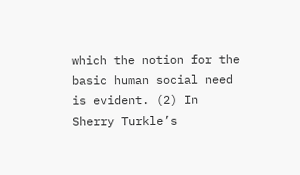which the notion for the basic human social need is evident. (2) In Sherry Turkle’s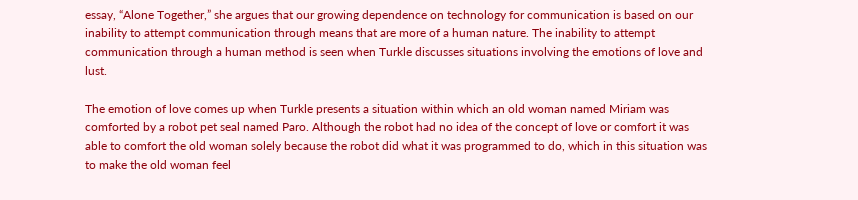essay, “Alone Together,” she argues that our growing dependence on technology for communication is based on our inability to attempt communication through means that are more of a human nature. The inability to attempt communication through a human method is seen when Turkle discusses situations involving the emotions of love and lust.

The emotion of love comes up when Turkle presents a situation within which an old woman named Miriam was comforted by a robot pet seal named Paro. Although the robot had no idea of the concept of love or comfort it was able to comfort the old woman solely because the robot did what it was programmed to do, which in this situation was to make the old woman feel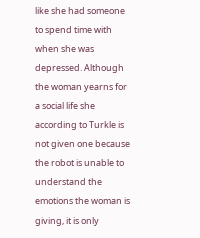like she had someone to spend time with when she was depressed. Although the woman yearns for a social life she according to Turkle is not given one because the robot is unable to understand the emotions the woman is giving, it is only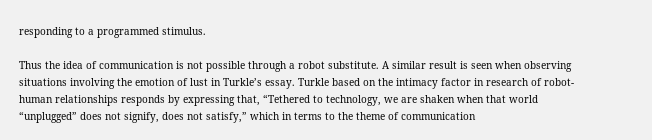responding to a programmed stimulus.

Thus the idea of communication is not possible through a robot substitute. A similar result is seen when observing situations involving the emotion of lust in Turkle’s essay. Turkle based on the intimacy factor in research of robot-human relationships responds by expressing that, “Tethered to technology, we are shaken when that world “unplugged” does not signify, does not satisfy,” which in terms to the theme of communication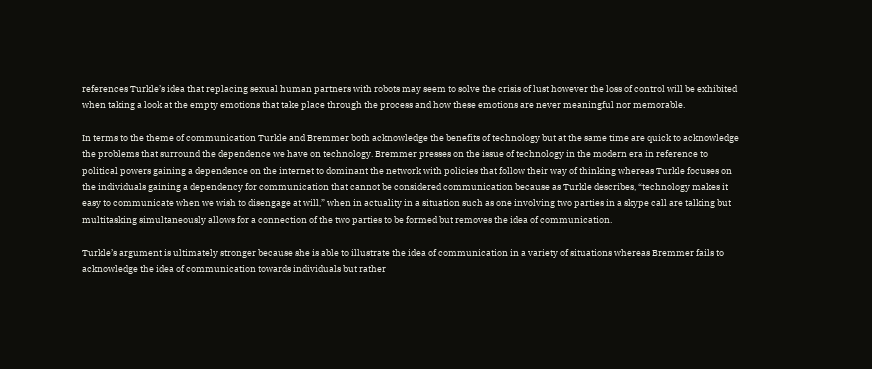references Turkle’s idea that replacing sexual human partners with robots may seem to solve the crisis of lust however the loss of control will be exhibited when taking a look at the empty emotions that take place through the process and how these emotions are never meaningful nor memorable.

In terms to the theme of communication Turkle and Bremmer both acknowledge the benefits of technology but at the same time are quick to acknowledge the problems that surround the dependence we have on technology. Bremmer presses on the issue of technology in the modern era in reference to political powers gaining a dependence on the internet to dominant the network with policies that follow their way of thinking whereas Turkle focuses on the individuals gaining a dependency for communication that cannot be considered communication because as Turkle describes, “technology makes it easy to communicate when we wish to disengage at will,” when in actuality in a situation such as one involving two parties in a skype call are talking but multitasking simultaneously allows for a connection of the two parties to be formed but removes the idea of communication.

Turkle’s argument is ultimately stronger because she is able to illustrate the idea of communication in a variety of situations whereas Bremmer fails to acknowledge the idea of communication towards individuals but rather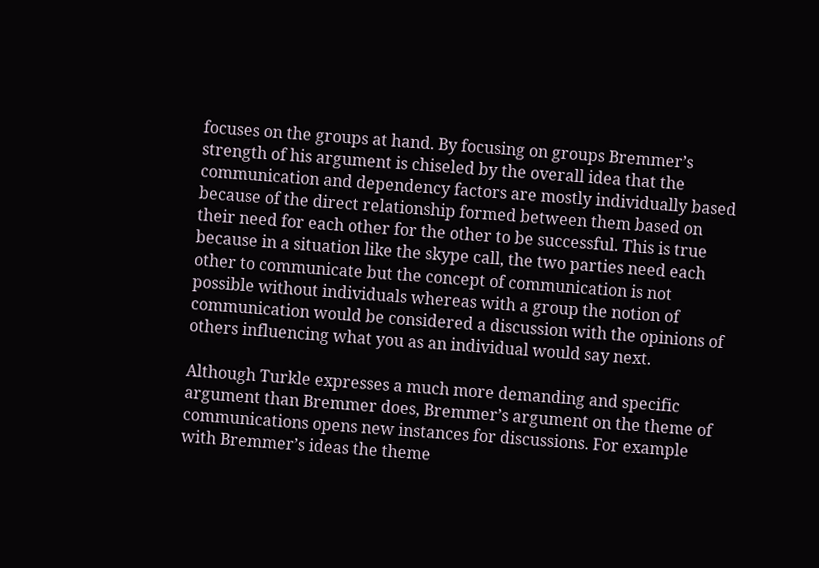focuses on the groups at hand. By focusing on groups Bremmer’s strength of his argument is chiseled by the overall idea that the communication and dependency factors are mostly individually based because of the direct relationship formed between them based on their need for each other for the other to be successful. This is true because in a situation like the skype call, the two parties need each other to communicate but the concept of communication is not possible without individuals whereas with a group the notion of communication would be considered a discussion with the opinions of others influencing what you as an individual would say next.

Although Turkle expresses a much more demanding and specific argument than Bremmer does, Bremmer’s argument on the theme of communications opens new instances for discussions. For example with Bremmer’s ideas the theme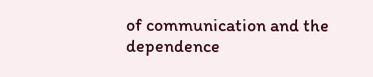of communication and the dependence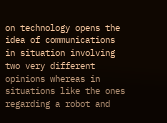on technology opens the idea of communications in situation involving two very different opinions whereas in situations like the ones regarding a robot and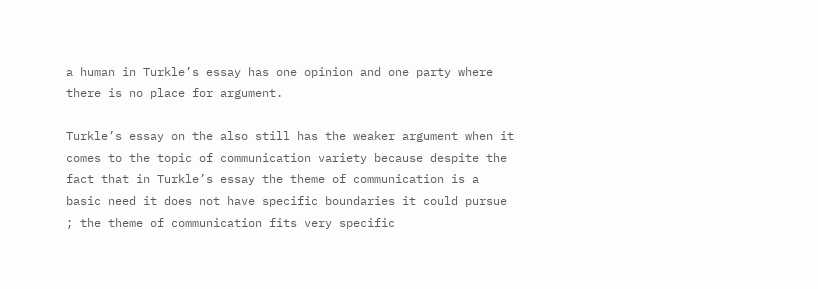a human in Turkle’s essay has one opinion and one party where there is no place for argument.

Turkle’s essay on the also still has the weaker argument when it comes to the topic of communication variety because despite the fact that in Turkle’s essay the theme of communication is a basic need it does not have specific boundaries it could pursue ; the theme of communication fits very specific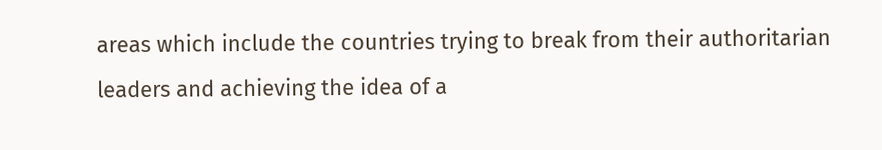areas which include the countries trying to break from their authoritarian leaders and achieving the idea of a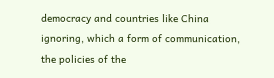democracy and countries like China ignoring, which a form of communication, the policies of the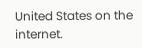United States on the internet.